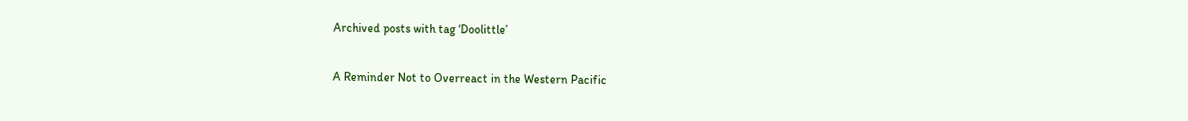Archived posts with tag ‘Doolittle’

A Reminder Not to Overreact in the Western Pacific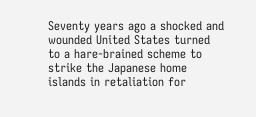Seventy years ago a shocked and wounded United States turned to a hare-brained scheme to strike the Japanese home islands in retaliation for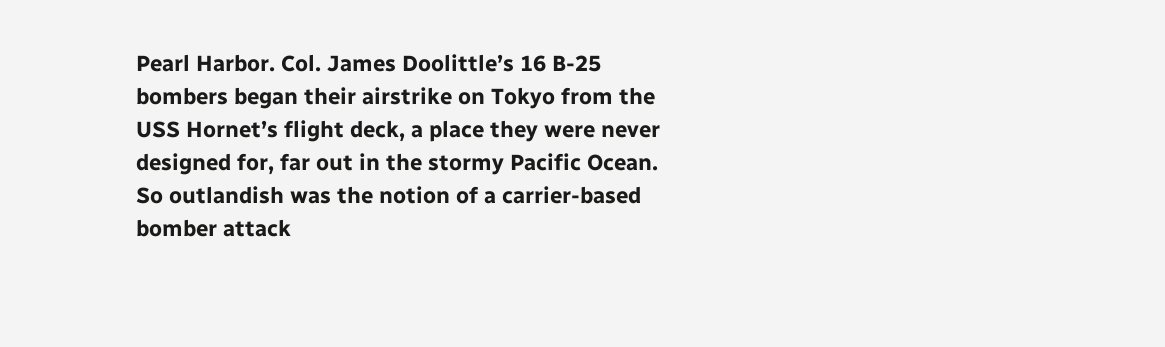Pearl Harbor. Col. James Doolittle’s 16 B-25 bombers began their airstrike on Tokyo from the USS Hornet’s flight deck, a place they were never designed for, far out in the stormy Pacific Ocean. So outlandish was the notion of a carrier-based bomber attack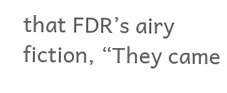that FDR’s airy fiction, “They came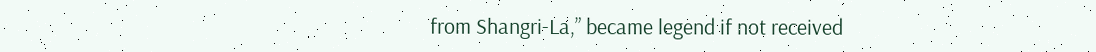from Shangri-La,” became legend if not received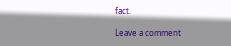fact.

Leave a comment